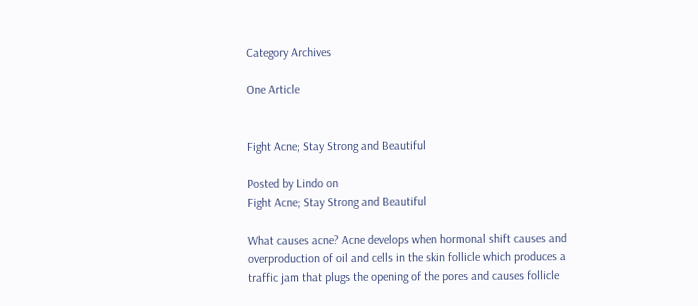Category Archives

One Article


Fight Acne; Stay Strong and Beautiful

Posted by Lindo on
Fight Acne; Stay Strong and Beautiful

What causes acne? Acne develops when hormonal shift causes and overproduction of oil and cells in the skin follicle which produces a traffic jam that plugs the opening of the pores and causes follicle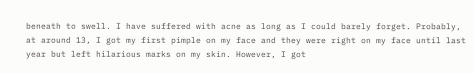beneath to swell. I have suffered with acne as long as I could barely forget. Probably, at around 13, I got my first pimple on my face and they were right on my face until last year but left hilarious marks on my skin. However, I got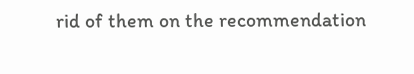rid of them on the recommendation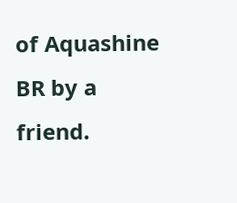of Aquashine BR by a friend.